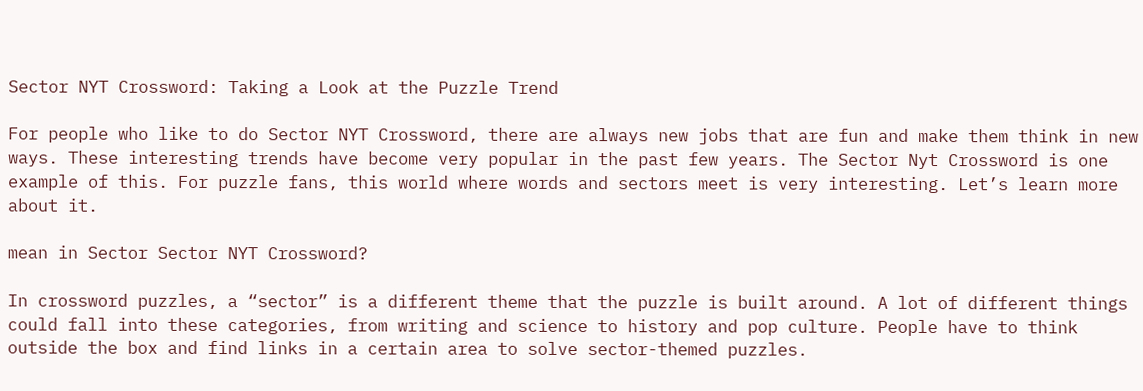Sector NYT Crossword: Taking a Look at the Puzzle Trend

For people who like to do Sector NYT Crossword, there are always new jobs that are fun and make them think in new ways. These interesting trends have become very popular in the past few years. The Sector Nyt Crossword is one example of this. For puzzle fans, this world where words and sectors meet is very interesting. Let’s learn more about it.

mean in Sector Sector NYT Crossword?

In crossword puzzles, a “sector” is a different theme that the puzzle is built around. A lot of different things could fall into these categories, from writing and science to history and pop culture. People have to think outside the box and find links in a certain area to solve sector-themed puzzles.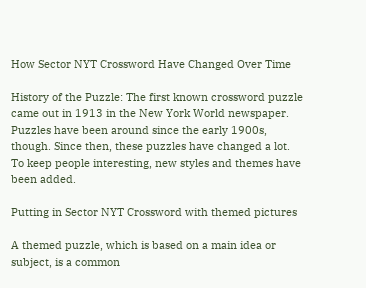How Sector NYT Crossword Have Changed Over Time

History of the Puzzle: The first known crossword puzzle came out in 1913 in the New York World newspaper. Puzzles have been around since the early 1900s, though. Since then, these puzzles have changed a lot. To keep people interesting, new styles and themes have been added.

Putting in Sector NYT Crossword with themed pictures

A themed puzzle, which is based on a main idea or subject, is a common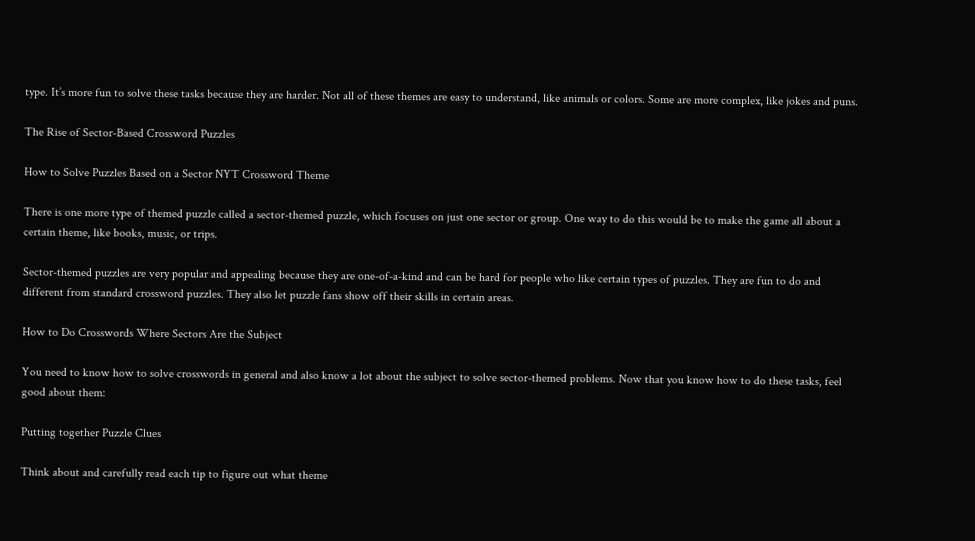type. It’s more fun to solve these tasks because they are harder. Not all of these themes are easy to understand, like animals or colors. Some are more complex, like jokes and puns.

The Rise of Sector-Based Crossword Puzzles

How to Solve Puzzles Based on a Sector NYT Crossword Theme

There is one more type of themed puzzle called a sector-themed puzzle, which focuses on just one sector or group. One way to do this would be to make the game all about a certain theme, like books, music, or trips.

Sector-themed puzzles are very popular and appealing because they are one-of-a-kind and can be hard for people who like certain types of puzzles. They are fun to do and different from standard crossword puzzles. They also let puzzle fans show off their skills in certain areas.

How to Do Crosswords Where Sectors Are the Subject

You need to know how to solve crosswords in general and also know a lot about the subject to solve sector-themed problems. Now that you know how to do these tasks, feel good about them:

Putting together Puzzle Clues

Think about and carefully read each tip to figure out what theme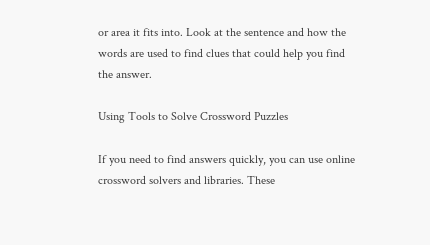or area it fits into. Look at the sentence and how the words are used to find clues that could help you find the answer.

Using Tools to Solve Crossword Puzzles

If you need to find answers quickly, you can use online crossword solvers and libraries. These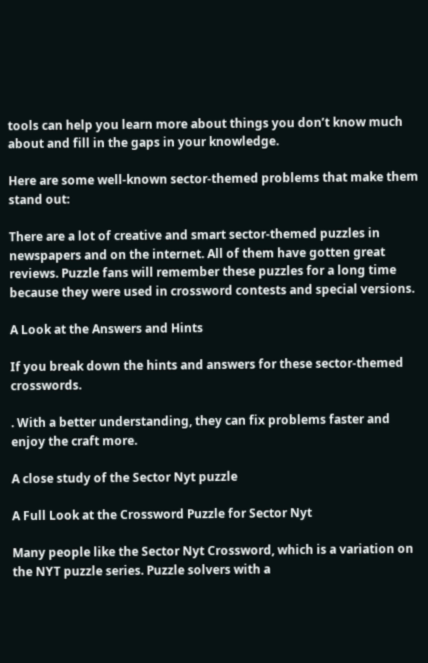tools can help you learn more about things you don’t know much about and fill in the gaps in your knowledge.

Here are some well-known sector-themed problems that make them stand out:

There are a lot of creative and smart sector-themed puzzles in newspapers and on the internet. All of them have gotten great reviews. Puzzle fans will remember these puzzles for a long time because they were used in crossword contests and special versions.

A Look at the Answers and Hints

If you break down the hints and answers for these sector-themed crosswords.

. With a better understanding, they can fix problems faster and enjoy the craft more.

A close study of the Sector Nyt puzzle

A Full Look at the Crossword Puzzle for Sector Nyt

Many people like the Sector Nyt Crossword, which is a variation on the NYT puzzle series. Puzzle solvers with a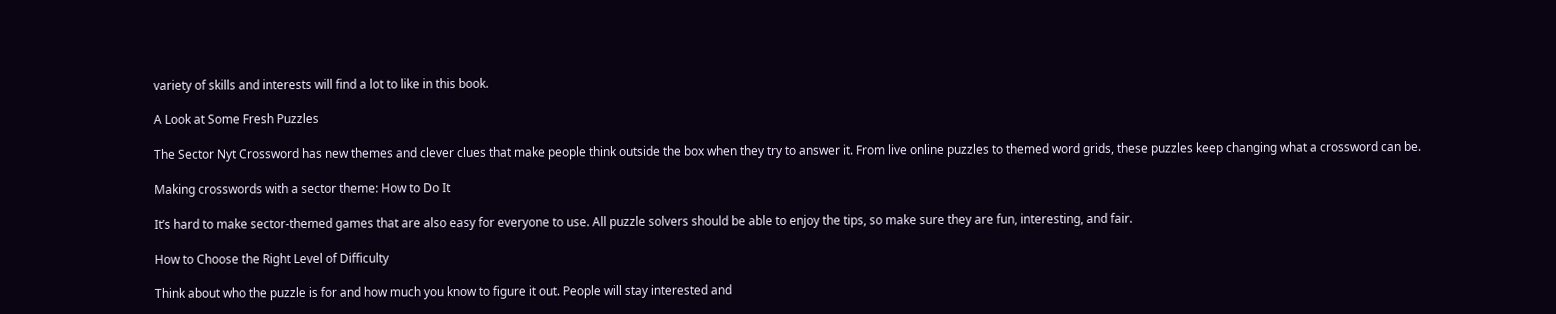variety of skills and interests will find a lot to like in this book.

A Look at Some Fresh Puzzles

The Sector Nyt Crossword has new themes and clever clues that make people think outside the box when they try to answer it. From live online puzzles to themed word grids, these puzzles keep changing what a crossword can be.

Making crosswords with a sector theme: How to Do It

It’s hard to make sector-themed games that are also easy for everyone to use. All puzzle solvers should be able to enjoy the tips, so make sure they are fun, interesting, and fair.

How to Choose the Right Level of Difficulty

Think about who the puzzle is for and how much you know to figure it out. People will stay interested and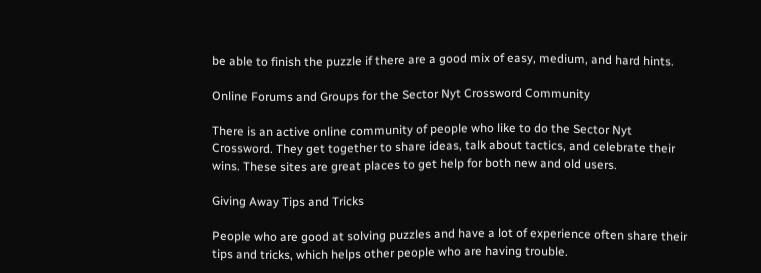be able to finish the puzzle if there are a good mix of easy, medium, and hard hints.

Online Forums and Groups for the Sector Nyt Crossword Community

There is an active online community of people who like to do the Sector Nyt Crossword. They get together to share ideas, talk about tactics, and celebrate their wins. These sites are great places to get help for both new and old users.

Giving Away Tips and Tricks

People who are good at solving puzzles and have a lot of experience often share their tips and tricks, which helps other people who are having trouble.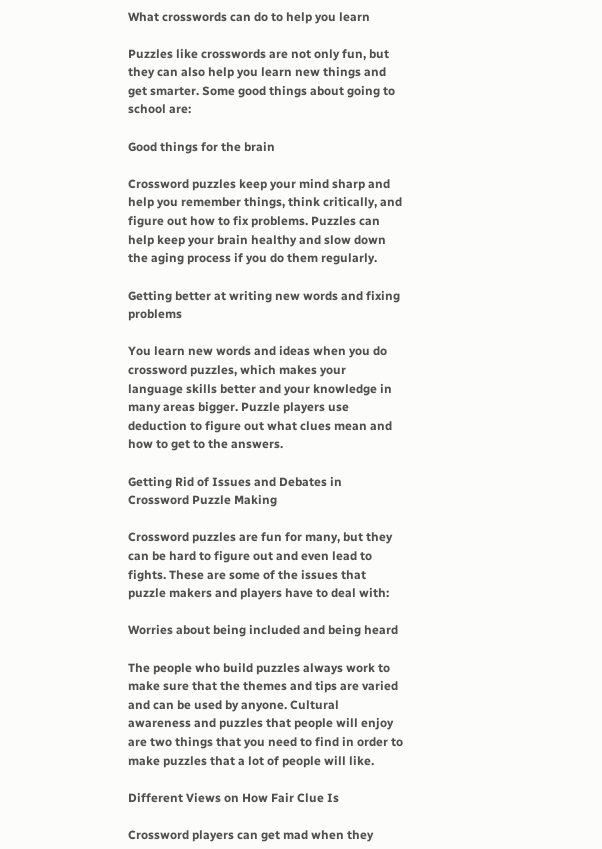What crosswords can do to help you learn

Puzzles like crosswords are not only fun, but they can also help you learn new things and get smarter. Some good things about going to school are:

Good things for the brain

Crossword puzzles keep your mind sharp and help you remember things, think critically, and figure out how to fix problems. Puzzles can help keep your brain healthy and slow down the aging process if you do them regularly.

Getting better at writing new words and fixing problems

You learn new words and ideas when you do crossword puzzles, which makes your language skills better and your knowledge in many areas bigger. Puzzle players use deduction to figure out what clues mean and how to get to the answers.

Getting Rid of Issues and Debates in Crossword Puzzle Making

Crossword puzzles are fun for many, but they can be hard to figure out and even lead to fights. These are some of the issues that puzzle makers and players have to deal with:

Worries about being included and being heard

The people who build puzzles always work to make sure that the themes and tips are varied and can be used by anyone. Cultural awareness and puzzles that people will enjoy are two things that you need to find in order to make puzzles that a lot of people will like.

Different Views on How Fair Clue Is

Crossword players can get mad when they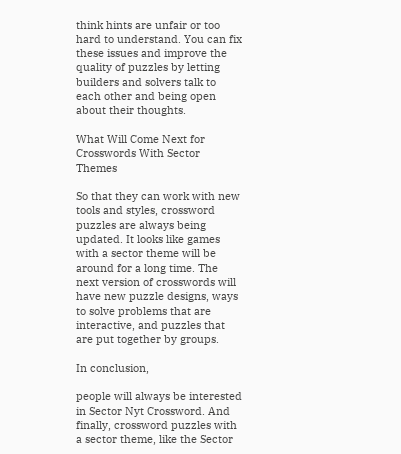think hints are unfair or too hard to understand. You can fix these issues and improve the quality of puzzles by letting builders and solvers talk to each other and being open about their thoughts.

What Will Come Next for Crosswords With Sector Themes

So that they can work with new tools and styles, crossword puzzles are always being updated. It looks like games with a sector theme will be around for a long time. The next version of crosswords will have new puzzle designs, ways to solve problems that are interactive, and puzzles that are put together by groups.

In conclusion,

people will always be interested in Sector Nyt Crossword. And finally, crossword puzzles with a sector theme, like the Sector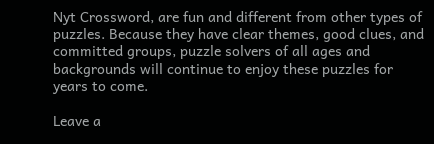Nyt Crossword, are fun and different from other types of puzzles. Because they have clear themes, good clues, and committed groups, puzzle solvers of all ages and backgrounds will continue to enjoy these puzzles for years to come.

Leave a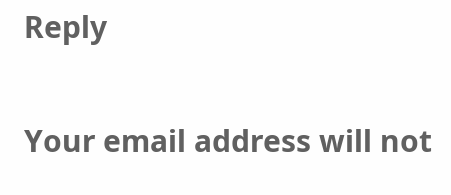Reply

Your email address will not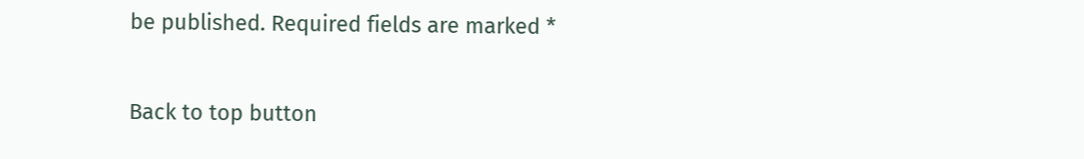be published. Required fields are marked *

Back to top button